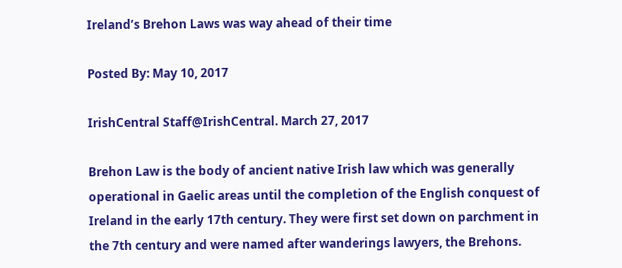Ireland’s Brehon Laws was way ahead of their time

Posted By: May 10, 2017

IrishCentral Staff@IrishCentral. March 27, 2017

Brehon Law is the body of ancient native Irish law which was generally operational in Gaelic areas until the completion of the English conquest of Ireland in the early 17th century. They were first set down on parchment in the 7th century and were named after wanderings lawyers, the Brehons.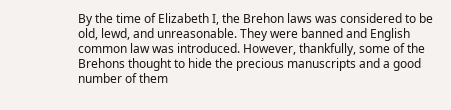By the time of Elizabeth I, the Brehon laws was considered to be old, lewd, and unreasonable. They were banned and English common law was introduced. However, thankfully, some of the Brehons thought to hide the precious manuscripts and a good number of them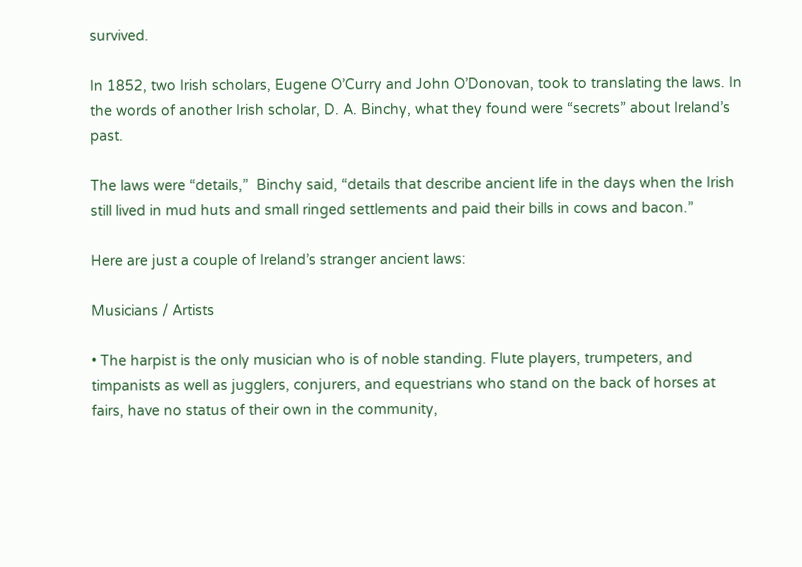survived.

In 1852, two Irish scholars, Eugene O’Curry and John O’Donovan, took to translating the laws. In the words of another Irish scholar, D. A. Binchy, what they found were “secrets” about Ireland’s past.

The laws were “details,”  Binchy said, “details that describe ancient life in the days when the Irish still lived in mud huts and small ringed settlements and paid their bills in cows and bacon.”

Here are just a couple of Ireland’s stranger ancient laws:

Musicians / Artists

• The harpist is the only musician who is of noble standing. Flute players, trumpeters, and timpanists as well as jugglers, conjurers, and equestrians who stand on the back of horses at fairs, have no status of their own in the community,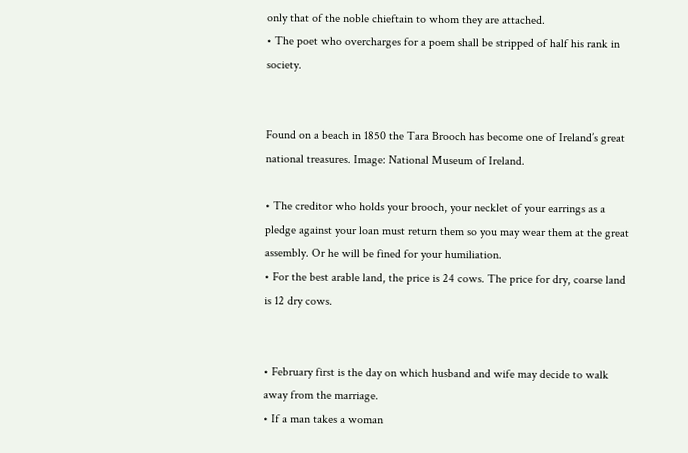only that of the noble chieftain to whom they are attached.
• The poet who overcharges for a poem shall be stripped of half his rank in society.


Found on a beach in 1850 the Tara Brooch has become one of Ireland’s great national treasures. Image: National Museum of Ireland.

• The creditor who holds your brooch, your necklet of your earrings as a pledge against your loan must return them so you may wear them at the great assembly. Or he will be fined for your humiliation.
• For the best arable land, the price is 24 cows. The price for dry, coarse land is 12 dry cows.


• February first is the day on which husband and wife may decide to walk away from the marriage.
• If a man takes a woman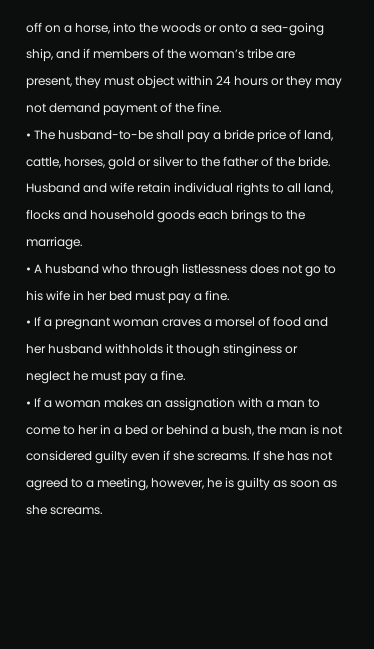off on a horse, into the woods or onto a sea-going ship, and if members of the woman’s tribe are present, they must object within 24 hours or they may not demand payment of the fine.
• The husband-to-be shall pay a bride price of land, cattle, horses, gold or silver to the father of the bride. Husband and wife retain individual rights to all land, flocks and household goods each brings to the marriage.
• A husband who through listlessness does not go to his wife in her bed must pay a fine.
• If a pregnant woman craves a morsel of food and her husband withholds it though stinginess or neglect he must pay a fine.
• If a woman makes an assignation with a man to come to her in a bed or behind a bush, the man is not considered guilty even if she screams. If she has not agreed to a meeting, however, he is guilty as soon as she screams.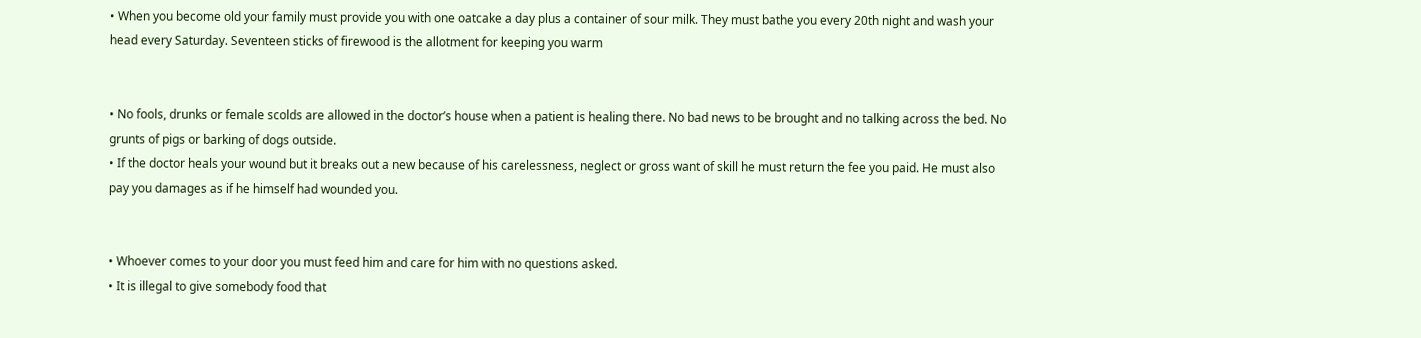• When you become old your family must provide you with one oatcake a day plus a container of sour milk. They must bathe you every 20th night and wash your head every Saturday. Seventeen sticks of firewood is the allotment for keeping you warm


• No fools, drunks or female scolds are allowed in the doctor’s house when a patient is healing there. No bad news to be brought and no talking across the bed. No grunts of pigs or barking of dogs outside.
• If the doctor heals your wound but it breaks out a new because of his carelessness, neglect or gross want of skill he must return the fee you paid. He must also pay you damages as if he himself had wounded you.


• Whoever comes to your door you must feed him and care for him with no questions asked.
• It is illegal to give somebody food that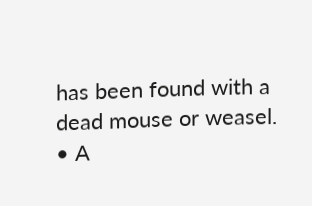has been found with a dead mouse or weasel.
• A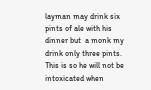layman may drink six pints of ale with his dinner but  a monk my drink only three pints. This is so he will not be intoxicated when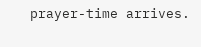prayer-time arrives.